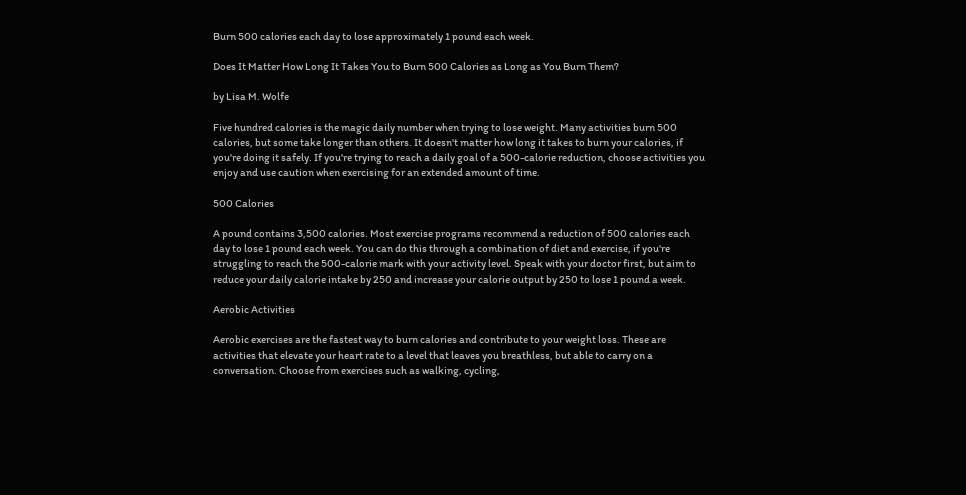Burn 500 calories each day to lose approximately 1 pound each week.

Does It Matter How Long It Takes You to Burn 500 Calories as Long as You Burn Them?

by Lisa M. Wolfe

Five hundred calories is the magic daily number when trying to lose weight. Many activities burn 500 calories, but some take longer than others. It doesn't matter how long it takes to burn your calories, if you're doing it safely. If you're trying to reach a daily goal of a 500-calorie reduction, choose activities you enjoy and use caution when exercising for an extended amount of time.

500 Calories

A pound contains 3,500 calories. Most exercise programs recommend a reduction of 500 calories each day to lose 1 pound each week. You can do this through a combination of diet and exercise, if you're struggling to reach the 500-calorie mark with your activity level. Speak with your doctor first, but aim to reduce your daily calorie intake by 250 and increase your calorie output by 250 to lose 1 pound a week.

Aerobic Activities

Aerobic exercises are the fastest way to burn calories and contribute to your weight loss. These are activities that elevate your heart rate to a level that leaves you breathless, but able to carry on a conversation. Choose from exercises such as walking, cycling,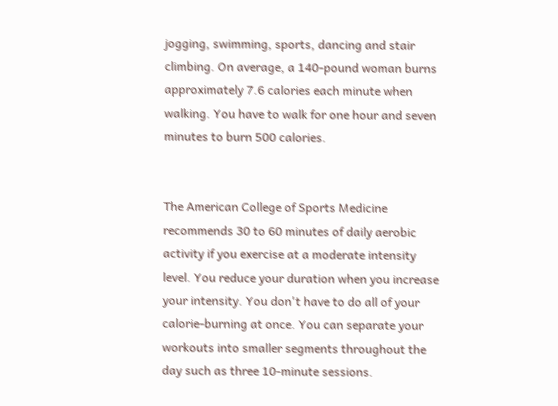jogging, swimming, sports, dancing and stair climbing. On average, a 140-pound woman burns approximately 7.6 calories each minute when walking. You have to walk for one hour and seven minutes to burn 500 calories.


The American College of Sports Medicine recommends 30 to 60 minutes of daily aerobic activity if you exercise at a moderate intensity level. You reduce your duration when you increase your intensity. You don't have to do all of your calorie-burning at once. You can separate your workouts into smaller segments throughout the day such as three 10-minute sessions.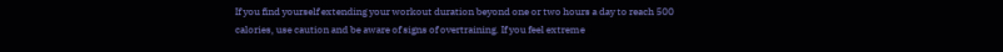If you find yourself extending your workout duration beyond one or two hours a day to reach 500 calories, use caution and be aware of signs of overtraining. If you feel extreme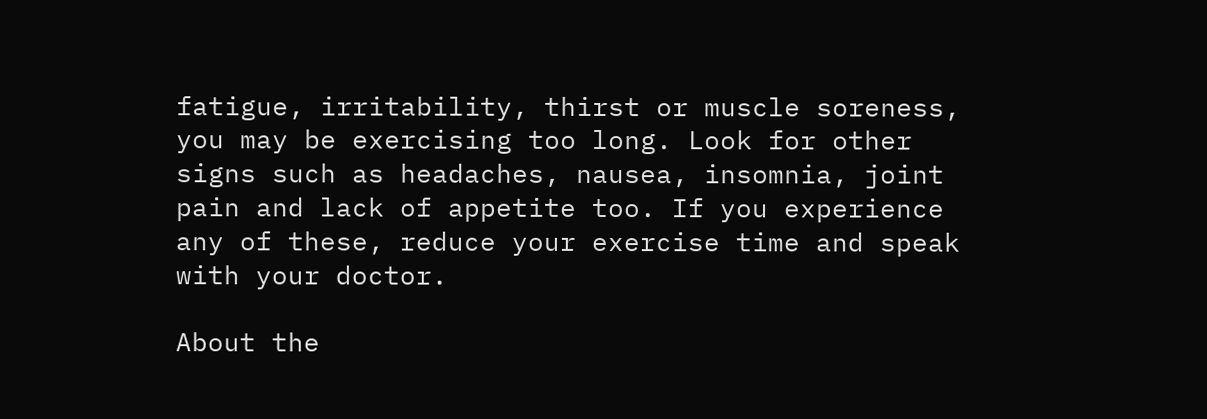fatigue, irritability, thirst or muscle soreness, you may be exercising too long. Look for other signs such as headaches, nausea, insomnia, joint pain and lack of appetite too. If you experience any of these, reduce your exercise time and speak with your doctor.

About the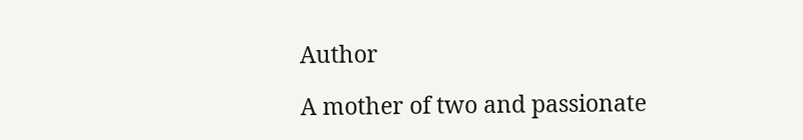Author

A mother of two and passionate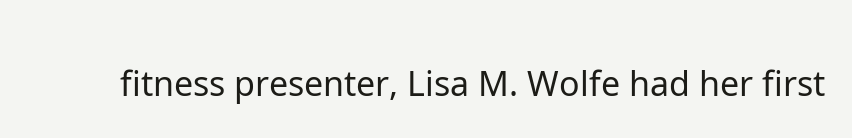fitness presenter, Lisa M. Wolfe had her first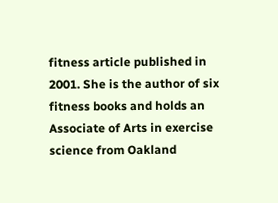fitness article published in 2001. She is the author of six fitness books and holds an Associate of Arts in exercise science from Oakland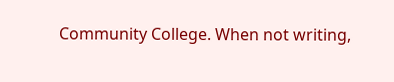Community College. When not writing,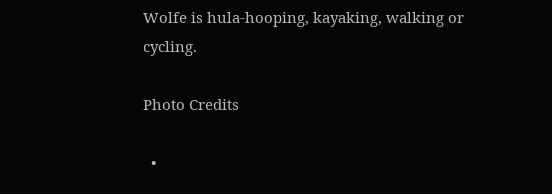Wolfe is hula-hooping, kayaking, walking or cycling.

Photo Credits

  •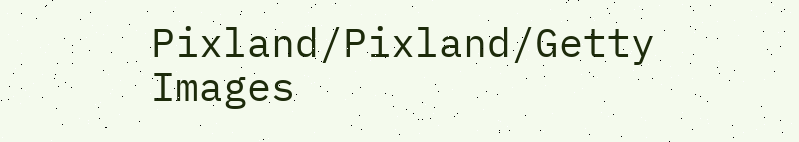Pixland/Pixland/Getty Images